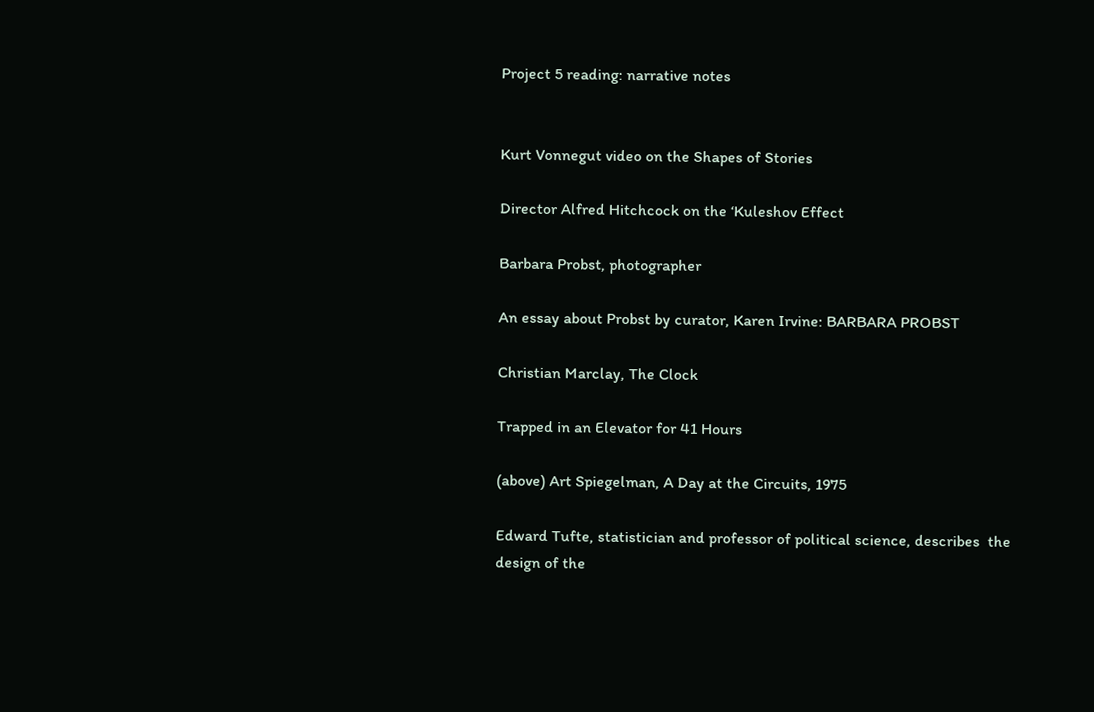Project 5 reading: narrative notes


Kurt Vonnegut video on the Shapes of Stories

Director Alfred Hitchcock on the ‘Kuleshov Effect

Barbara Probst, photographer

An essay about Probst by curator, Karen Irvine: BARBARA PROBST

Christian Marclay, The Clock

Trapped in an Elevator for 41 Hours

(above) Art Spiegelman, A Day at the Circuits, 1975

Edward Tufte, statistician and professor of political science, describes  the design of the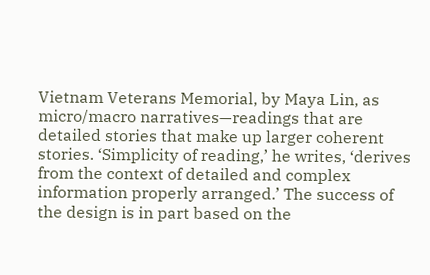Vietnam Veterans Memorial, by Maya Lin, as micro/macro narratives—readings that are detailed stories that make up larger coherent stories. ‘Simplicity of reading,’ he writes, ‘derives from the context of detailed and complex information properly arranged.’ The success of the design is in part based on the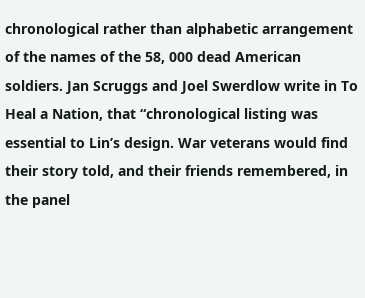chronological rather than alphabetic arrangement of the names of the 58, 000 dead American soldiers. Jan Scruggs and Joel Swerdlow write in To Heal a Nation, that “chronological listing was essential to Lin’s design. War veterans would find their story told, and their friends remembered, in the panel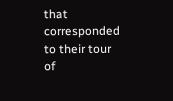that corresponded to their tour of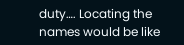duty…. Locating the names would be like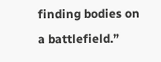finding bodies on a battlefield.”